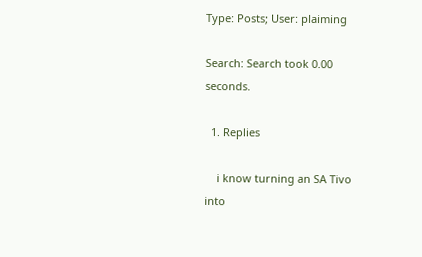Type: Posts; User: plaiming

Search: Search took 0.00 seconds.

  1. Replies

    i know turning an SA Tivo into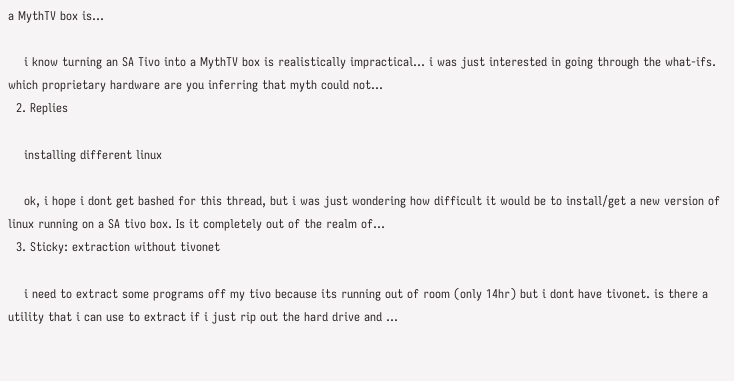a MythTV box is...

    i know turning an SA Tivo into a MythTV box is realistically impractical... i was just interested in going through the what-ifs. which proprietary hardware are you inferring that myth could not...
  2. Replies

    installing different linux

    ok, i hope i dont get bashed for this thread, but i was just wondering how difficult it would be to install/get a new version of linux running on a SA tivo box. Is it completely out of the realm of...
  3. Sticky: extraction without tivonet

    i need to extract some programs off my tivo because its running out of room (only 14hr) but i dont have tivonet. is there a utility that i can use to extract if i just rip out the hard drive and ...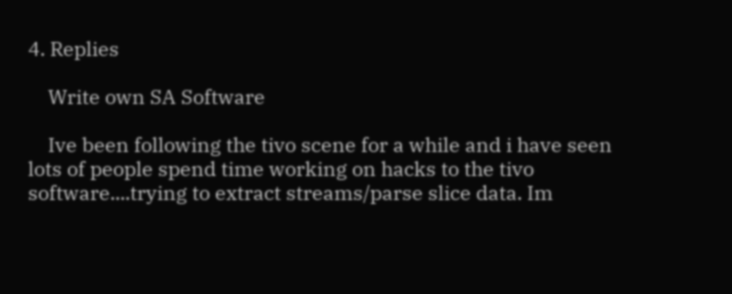4. Replies

    Write own SA Software

    Ive been following the tivo scene for a while and i have seen lots of people spend time working on hacks to the tivo software....trying to extract streams/parse slice data. Im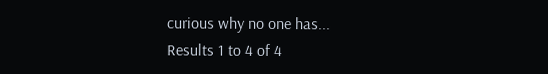curious why no one has...
Results 1 to 4 of 4